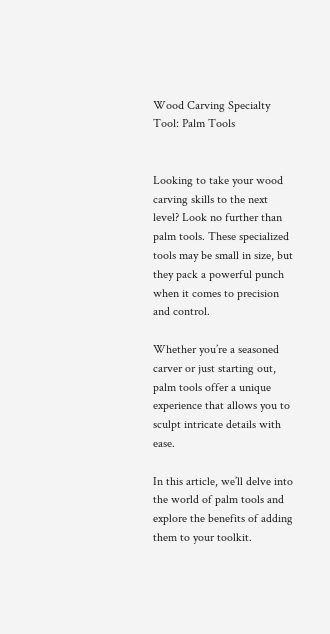Wood Carving Specialty Tool: Palm Tools


Looking to take your wood carving skills to the next level? Look no further than palm tools. These specialized tools may be small in size, but they pack a powerful punch when it comes to precision and control.

Whether you’re a seasoned carver or just starting out, palm tools offer a unique experience that allows you to sculpt intricate details with ease.

In this article, we’ll delve into the world of palm tools and explore the benefits of adding them to your toolkit.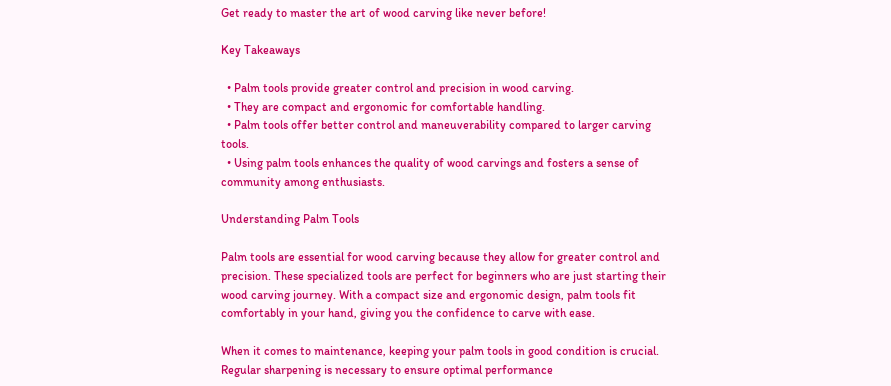Get ready to master the art of wood carving like never before!

Key Takeaways

  • Palm tools provide greater control and precision in wood carving.
  • They are compact and ergonomic for comfortable handling.
  • Palm tools offer better control and maneuverability compared to larger carving tools.
  • Using palm tools enhances the quality of wood carvings and fosters a sense of community among enthusiasts.

Understanding Palm Tools

Palm tools are essential for wood carving because they allow for greater control and precision. These specialized tools are perfect for beginners who are just starting their wood carving journey. With a compact size and ergonomic design, palm tools fit comfortably in your hand, giving you the confidence to carve with ease.

When it comes to maintenance, keeping your palm tools in good condition is crucial. Regular sharpening is necessary to ensure optimal performance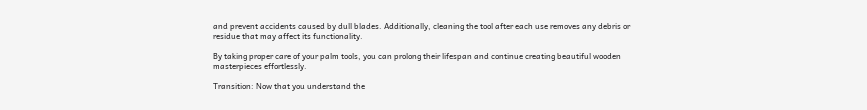and prevent accidents caused by dull blades. Additionally, cleaning the tool after each use removes any debris or residue that may affect its functionality.

By taking proper care of your palm tools, you can prolong their lifespan and continue creating beautiful wooden masterpieces effortlessly.

Transition: Now that you understand the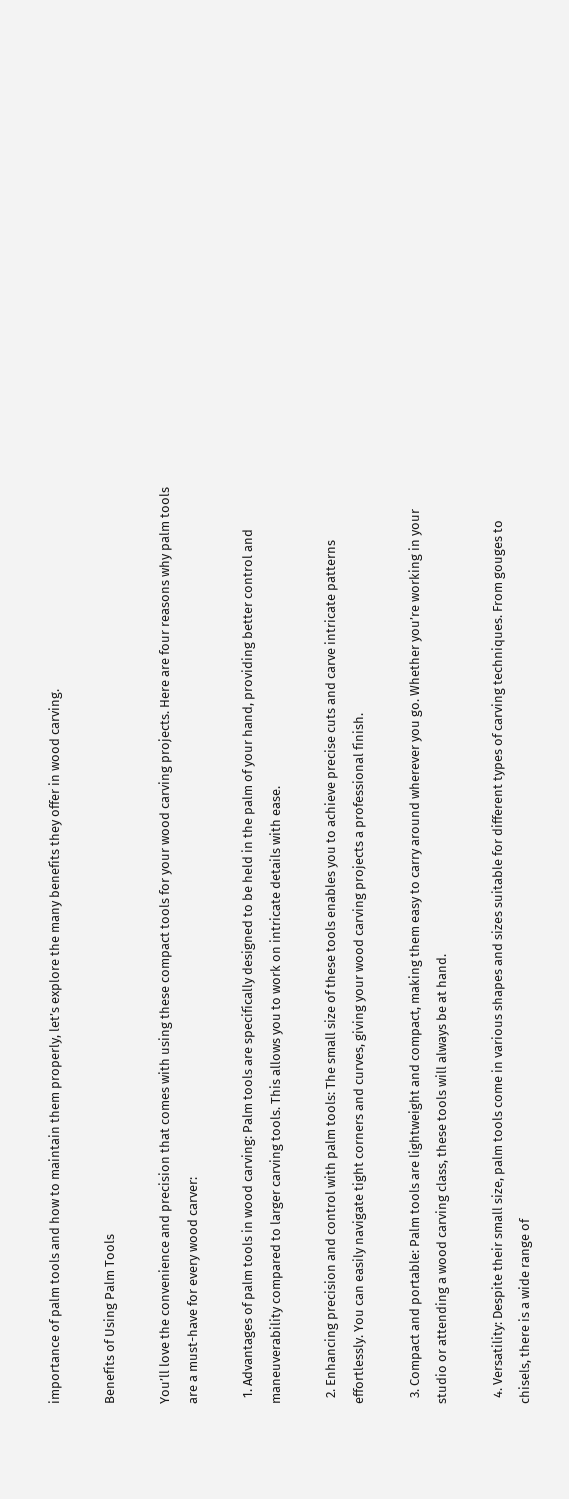importance of palm tools and how to maintain them properly, let’s explore the many benefits they offer in wood carving.

Benefits of Using Palm Tools

You’ll love the convenience and precision that comes with using these compact tools for your wood carving projects. Here are four reasons why palm tools are a must-have for every wood carver:

  1. Advantages of palm tools in wood carving: Palm tools are specifically designed to be held in the palm of your hand, providing better control and maneuverability compared to larger carving tools. This allows you to work on intricate details with ease.

  2. Enhancing precision and control with palm tools: The small size of these tools enables you to achieve precise cuts and carve intricate patterns effortlessly. You can easily navigate tight corners and curves, giving your wood carving projects a professional finish.

  3. Compact and portable: Palm tools are lightweight and compact, making them easy to carry around wherever you go. Whether you’re working in your studio or attending a wood carving class, these tools will always be at hand.

  4. Versatility: Despite their small size, palm tools come in various shapes and sizes suitable for different types of carving techniques. From gouges to chisels, there is a wide range of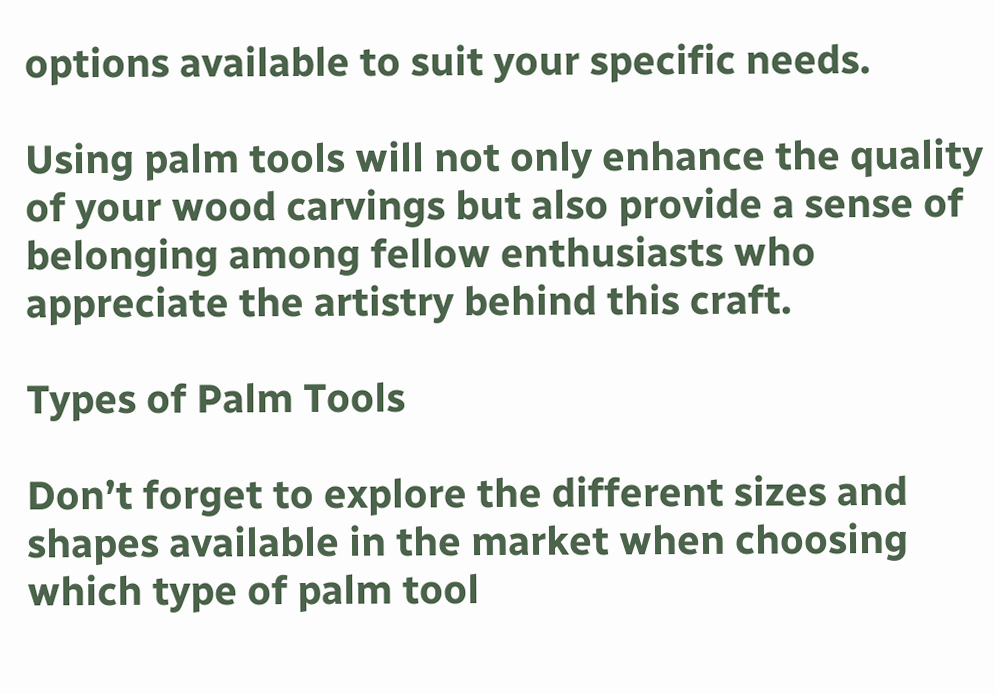options available to suit your specific needs.

Using palm tools will not only enhance the quality of your wood carvings but also provide a sense of belonging among fellow enthusiasts who appreciate the artistry behind this craft.

Types of Palm Tools

Don’t forget to explore the different sizes and shapes available in the market when choosing which type of palm tool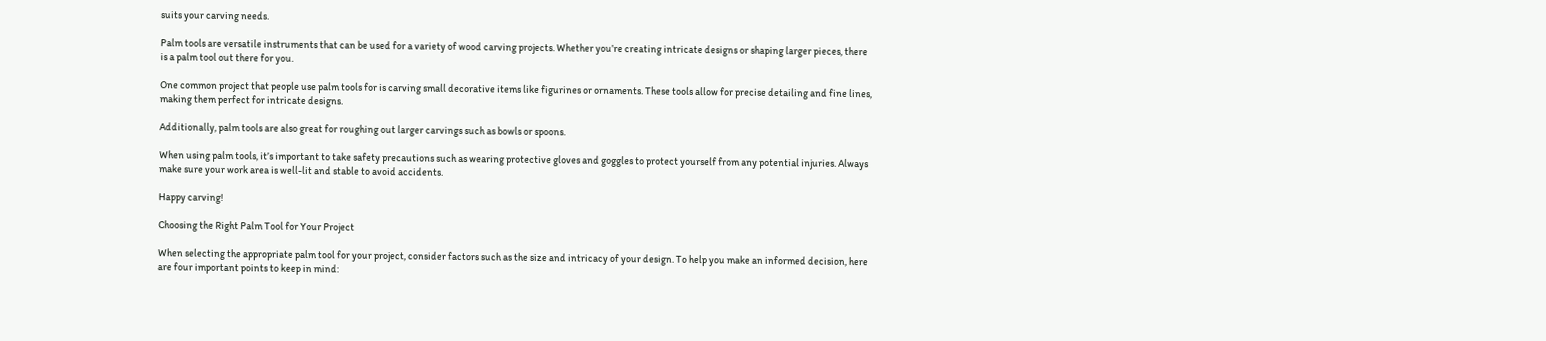suits your carving needs.

Palm tools are versatile instruments that can be used for a variety of wood carving projects. Whether you’re creating intricate designs or shaping larger pieces, there is a palm tool out there for you.

One common project that people use palm tools for is carving small decorative items like figurines or ornaments. These tools allow for precise detailing and fine lines, making them perfect for intricate designs.

Additionally, palm tools are also great for roughing out larger carvings such as bowls or spoons.

When using palm tools, it’s important to take safety precautions such as wearing protective gloves and goggles to protect yourself from any potential injuries. Always make sure your work area is well-lit and stable to avoid accidents.

Happy carving!

Choosing the Right Palm Tool for Your Project

When selecting the appropriate palm tool for your project, consider factors such as the size and intricacy of your design. To help you make an informed decision, here are four important points to keep in mind: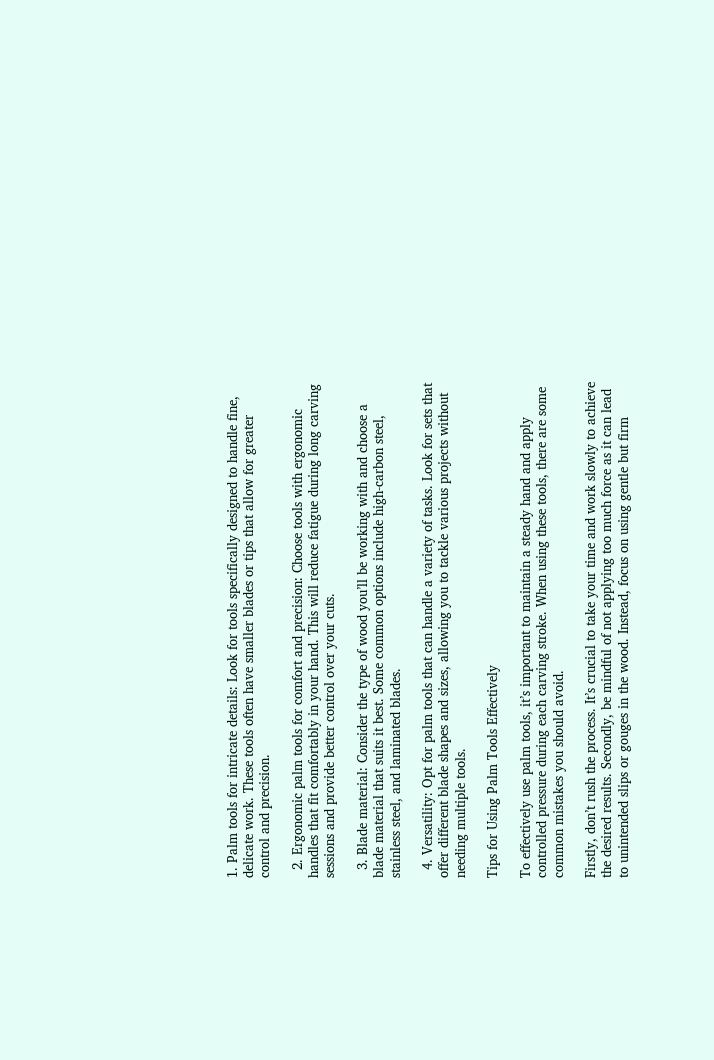1. Palm tools for intricate details: Look for tools specifically designed to handle fine, delicate work. These tools often have smaller blades or tips that allow for greater control and precision.

  2. Ergonomic palm tools for comfort and precision: Choose tools with ergonomic handles that fit comfortably in your hand. This will reduce fatigue during long carving sessions and provide better control over your cuts.

  3. Blade material: Consider the type of wood you’ll be working with and choose a blade material that suits it best. Some common options include high-carbon steel, stainless steel, and laminated blades.

  4. Versatility: Opt for palm tools that can handle a variety of tasks. Look for sets that offer different blade shapes and sizes, allowing you to tackle various projects without needing multiple tools.

Tips for Using Palm Tools Effectively

To effectively use palm tools, it’s important to maintain a steady hand and apply controlled pressure during each carving stroke. When using these tools, there are some common mistakes you should avoid.

Firstly, don’t rush the process. It’s crucial to take your time and work slowly to achieve the desired results. Secondly, be mindful of not applying too much force as it can lead to unintended slips or gouges in the wood. Instead, focus on using gentle but firm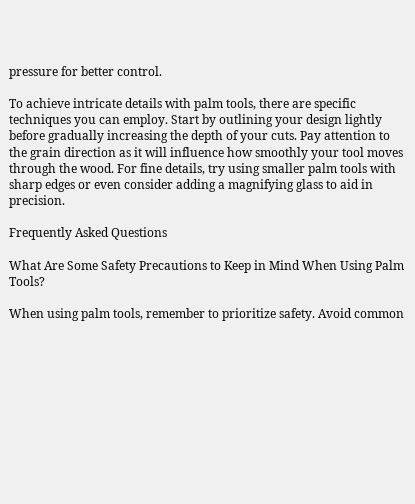pressure for better control.

To achieve intricate details with palm tools, there are specific techniques you can employ. Start by outlining your design lightly before gradually increasing the depth of your cuts. Pay attention to the grain direction as it will influence how smoothly your tool moves through the wood. For fine details, try using smaller palm tools with sharp edges or even consider adding a magnifying glass to aid in precision.

Frequently Asked Questions

What Are Some Safety Precautions to Keep in Mind When Using Palm Tools?

When using palm tools, remember to prioritize safety. Avoid common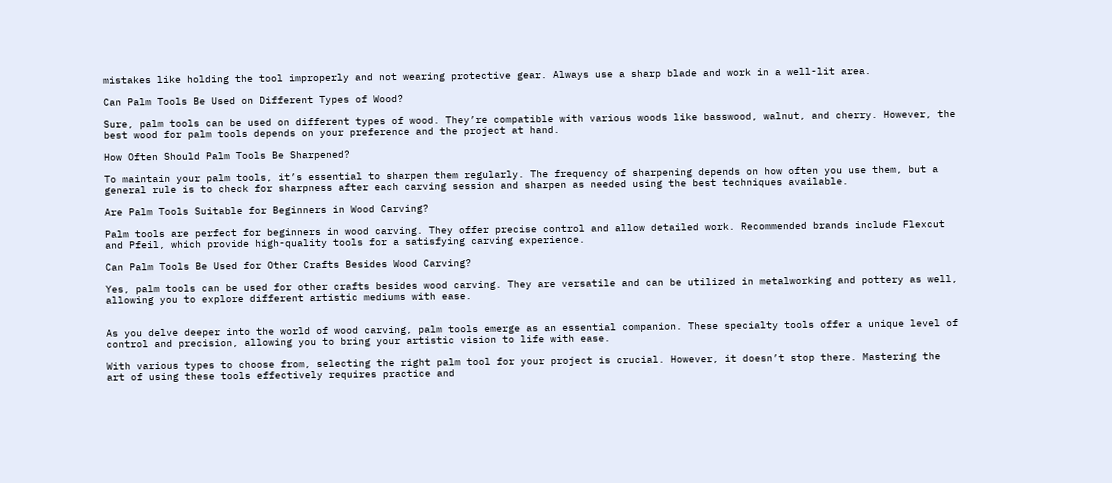mistakes like holding the tool improperly and not wearing protective gear. Always use a sharp blade and work in a well-lit area.

Can Palm Tools Be Used on Different Types of Wood?

Sure, palm tools can be used on different types of wood. They’re compatible with various woods like basswood, walnut, and cherry. However, the best wood for palm tools depends on your preference and the project at hand.

How Often Should Palm Tools Be Sharpened?

To maintain your palm tools, it’s essential to sharpen them regularly. The frequency of sharpening depends on how often you use them, but a general rule is to check for sharpness after each carving session and sharpen as needed using the best techniques available.

Are Palm Tools Suitable for Beginners in Wood Carving?

Palm tools are perfect for beginners in wood carving. They offer precise control and allow detailed work. Recommended brands include Flexcut and Pfeil, which provide high-quality tools for a satisfying carving experience.

Can Palm Tools Be Used for Other Crafts Besides Wood Carving?

Yes, palm tools can be used for other crafts besides wood carving. They are versatile and can be utilized in metalworking and pottery as well, allowing you to explore different artistic mediums with ease.


As you delve deeper into the world of wood carving, palm tools emerge as an essential companion. These specialty tools offer a unique level of control and precision, allowing you to bring your artistic vision to life with ease.

With various types to choose from, selecting the right palm tool for your project is crucial. However, it doesn’t stop there. Mastering the art of using these tools effectively requires practice and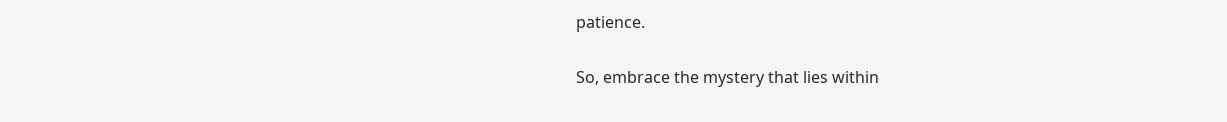patience.

So, embrace the mystery that lies within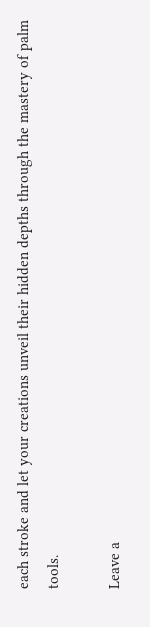each stroke and let your creations unveil their hidden depths through the mastery of palm tools.

Leave a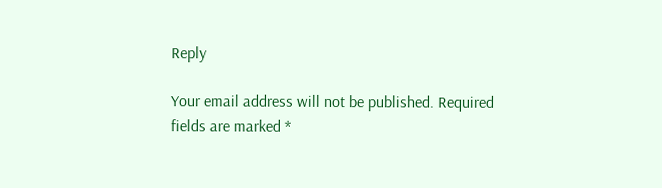Reply

Your email address will not be published. Required fields are marked *